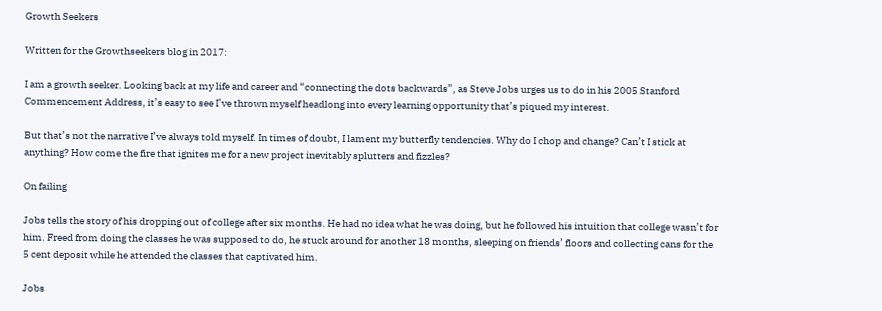Growth Seekers

Written for the Growthseekers blog in 2017:

I am a growth seeker. Looking back at my life and career and “connecting the dots backwards”, as Steve Jobs urges us to do in his 2005 Stanford Commencement Address, it’s easy to see I’ve thrown myself headlong into every learning opportunity that’s piqued my interest.

But that’s not the narrative I’ve always told myself. In times of doubt, I lament my butterfly tendencies. Why do I chop and change? Can’t I stick at anything? How come the fire that ignites me for a new project inevitably splutters and fizzles?

On failing

Jobs tells the story of his dropping out of college after six months. He had no idea what he was doing, but he followed his intuition that college wasn’t for him. Freed from doing the classes he was supposed to do, he stuck around for another 18 months, sleeping on friends’ floors and collecting cans for the 5 cent deposit while he attended the classes that captivated him.

Jobs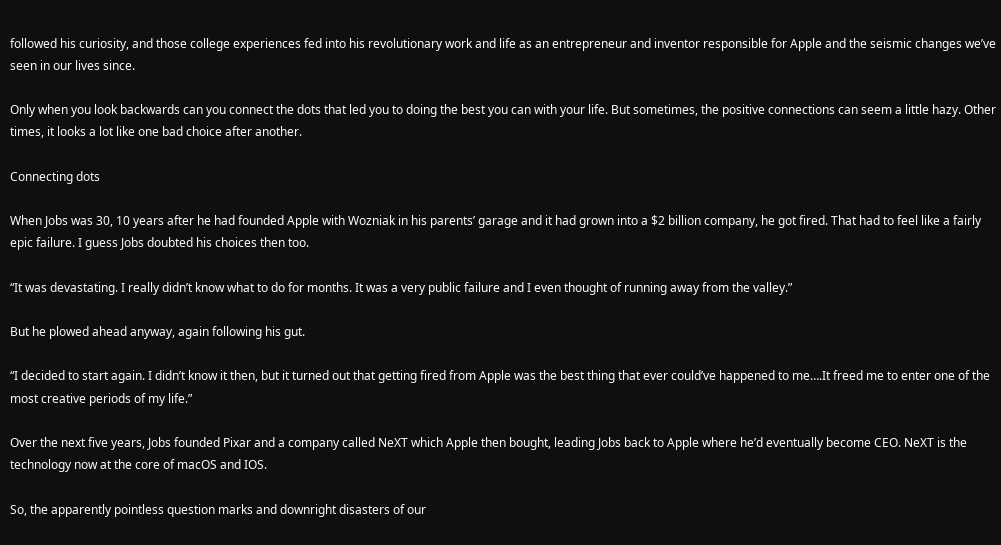followed his curiosity, and those college experiences fed into his revolutionary work and life as an entrepreneur and inventor responsible for Apple and the seismic changes we’ve seen in our lives since.

Only when you look backwards can you connect the dots that led you to doing the best you can with your life. But sometimes, the positive connections can seem a little hazy. Other times, it looks a lot like one bad choice after another.

Connecting dots

When Jobs was 30, 10 years after he had founded Apple with Wozniak in his parents’ garage and it had grown into a $2 billion company, he got fired. That had to feel like a fairly epic failure. I guess Jobs doubted his choices then too.

“It was devastating. I really didn’t know what to do for months. It was a very public failure and I even thought of running away from the valley.”

But he plowed ahead anyway, again following his gut.

“I decided to start again. I didn’t know it then, but it turned out that getting fired from Apple was the best thing that ever could’ve happened to me….It freed me to enter one of the most creative periods of my life.”

Over the next five years, Jobs founded Pixar and a company called NeXT which Apple then bought, leading Jobs back to Apple where he’d eventually become CEO. NeXT is the technology now at the core of macOS and IOS.

So, the apparently pointless question marks and downright disasters of our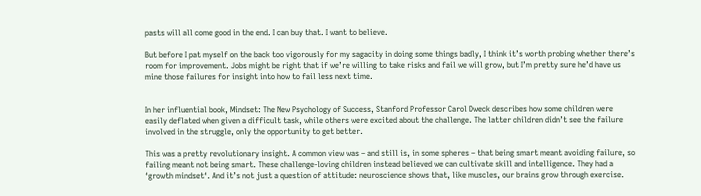pasts will all come good in the end. I can buy that. I want to believe.

But before I pat myself on the back too vigorously for my sagacity in doing some things badly, I think it’s worth probing whether there’s room for improvement. Jobs might be right that if we’re willing to take risks and fail we will grow, but I’m pretty sure he’d have us mine those failures for insight into how to fail less next time.


In her influential book, Mindset: The New Psychology of Success, Stanford Professor Carol Dweck describes how some children were easily deflated when given a difficult task, while others were excited about the challenge. The latter children didn’t see the failure involved in the struggle, only the opportunity to get better.

This was a pretty revolutionary insight. A common view was – and still is, in some spheres – that being smart meant avoiding failure, so failing meant not being smart. These challenge-loving children instead believed we can cultivate skill and intelligence. They had a ‘growth mindset‘. And it’s not just a question of attitude: neuroscience shows that, like muscles, our brains grow through exercise.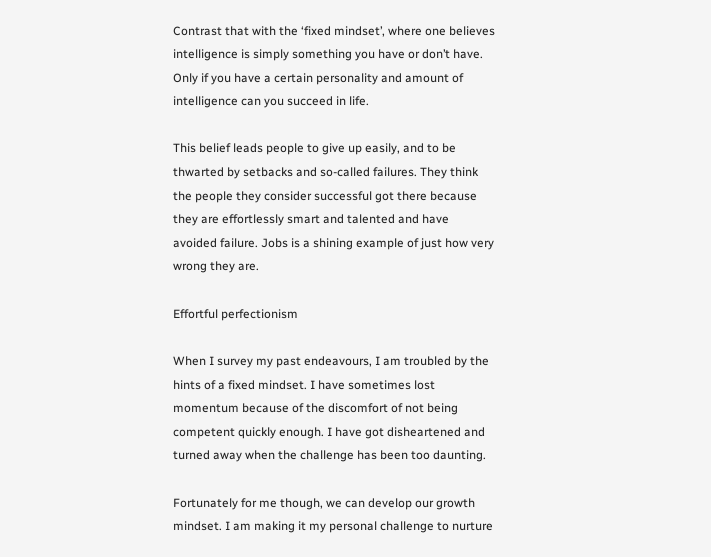Contrast that with the ‘fixed mindset’, where one believes intelligence is simply something you have or don’t have. Only if you have a certain personality and amount of intelligence can you succeed in life.

This belief leads people to give up easily, and to be thwarted by setbacks and so-called failures. They think the people they consider successful got there because they are effortlessly smart and talented and have avoided failure. Jobs is a shining example of just how very wrong they are.

Effortful perfectionism

When I survey my past endeavours, I am troubled by the hints of a fixed mindset. I have sometimes lost momentum because of the discomfort of not being competent quickly enough. I have got disheartened and turned away when the challenge has been too daunting.

Fortunately for me though, we can develop our growth mindset. I am making it my personal challenge to nurture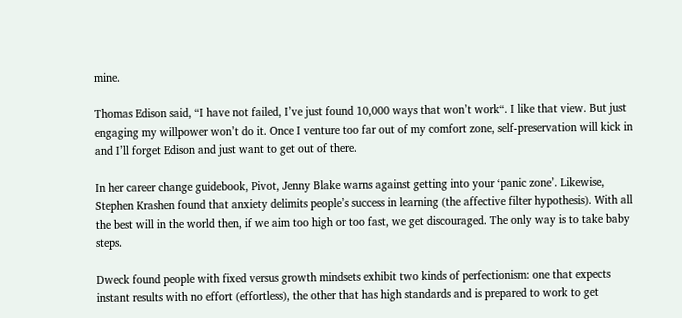mine.

Thomas Edison said, “I have not failed, I’ve just found 10,000 ways that won’t work“. I like that view. But just engaging my willpower won’t do it. Once I venture too far out of my comfort zone, self-preservation will kick in and I’ll forget Edison and just want to get out of there.

In her career change guidebook, Pivot, Jenny Blake warns against getting into your ‘panic zone’. Likewise, Stephen Krashen found that anxiety delimits people’s success in learning (the affective filter hypothesis). With all the best will in the world then, if we aim too high or too fast, we get discouraged. The only way is to take baby steps.

Dweck found people with fixed versus growth mindsets exhibit two kinds of perfectionism: one that expects instant results with no effort (effortless), the other that has high standards and is prepared to work to get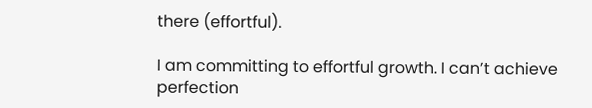there (effortful).

I am committing to effortful growth. I can’t achieve perfection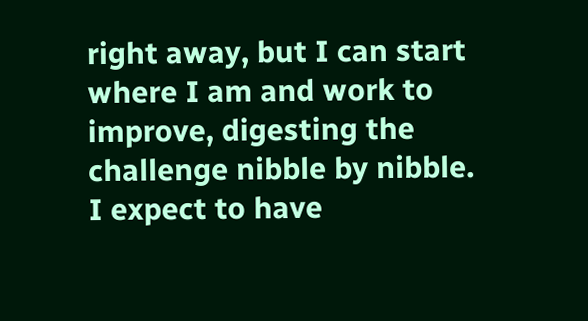right away, but I can start where I am and work to improve, digesting the challenge nibble by nibble. I expect to have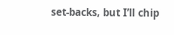set-backs, but I’ll chip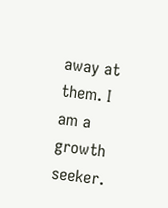away at them. I am a growth seeker.